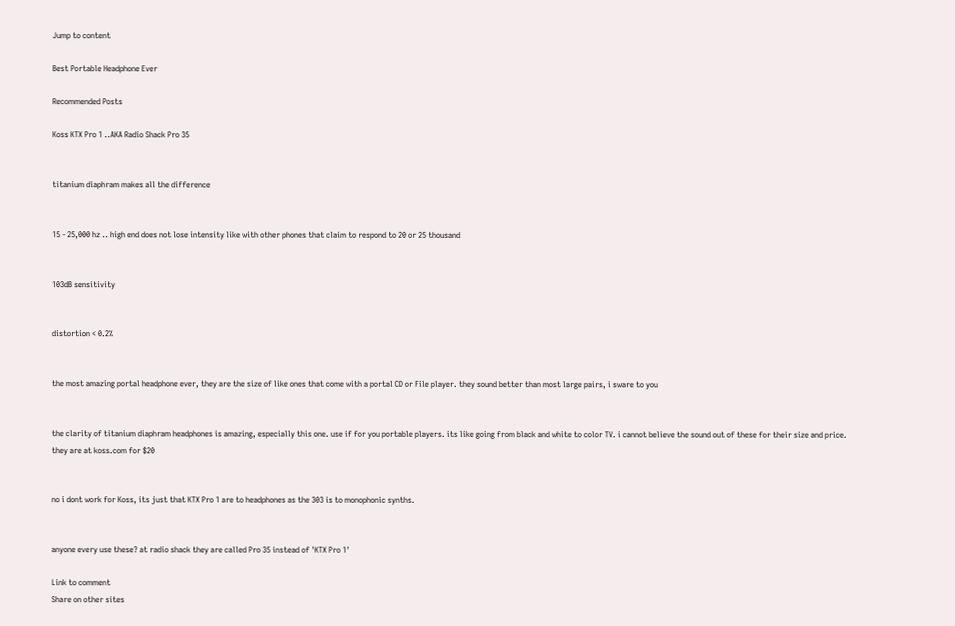Jump to content

Best Portable Headphone Ever

Recommended Posts

Koss KTX Pro 1 ..AKA Radio Shack Pro 35


titanium diaphram makes all the difference


15 - 25,000 hz .. high end does not lose intensity like with other phones that claim to respond to 20 or 25 thousand


103dB sensitivity


distortion < 0.2%


the most amazing portal headphone ever, they are the size of like ones that come with a portal CD or File player. they sound better than most large pairs, i sware to you


the clarity of titanium diaphram headphones is amazing, especially this one. use if for you portable players. its like going from black and white to color TV. i cannot believe the sound out of these for their size and price. they are at koss.com for $20


no i dont work for Koss, its just that KTX Pro 1 are to headphones as the 303 is to monophonic synths.


anyone every use these? at radio shack they are called Pro 35 instead of 'KTX Pro 1'

Link to comment
Share on other sites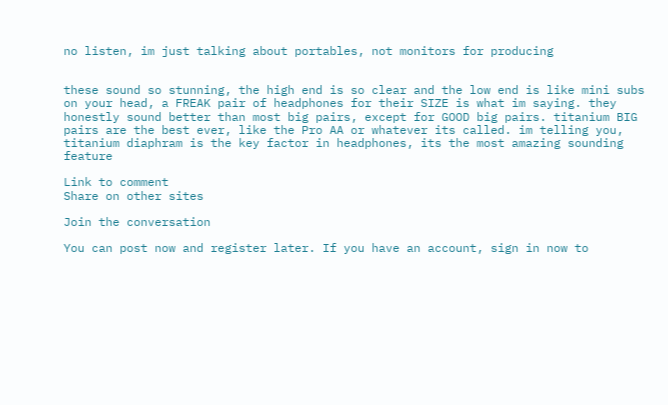no listen, im just talking about portables, not monitors for producing


these sound so stunning, the high end is so clear and the low end is like mini subs on your head, a FREAK pair of headphones for their SIZE is what im saying. they honestly sound better than most big pairs, except for GOOD big pairs. titanium BIG pairs are the best ever, like the Pro AA or whatever its called. im telling you, titanium diaphram is the key factor in headphones, its the most amazing sounding feature

Link to comment
Share on other sites

Join the conversation

You can post now and register later. If you have an account, sign in now to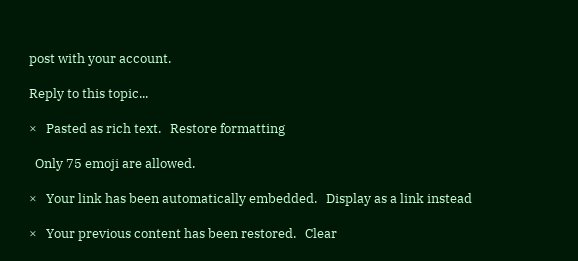post with your account.

Reply to this topic...

×   Pasted as rich text.   Restore formatting

  Only 75 emoji are allowed.

×   Your link has been automatically embedded.   Display as a link instead

×   Your previous content has been restored.   Clear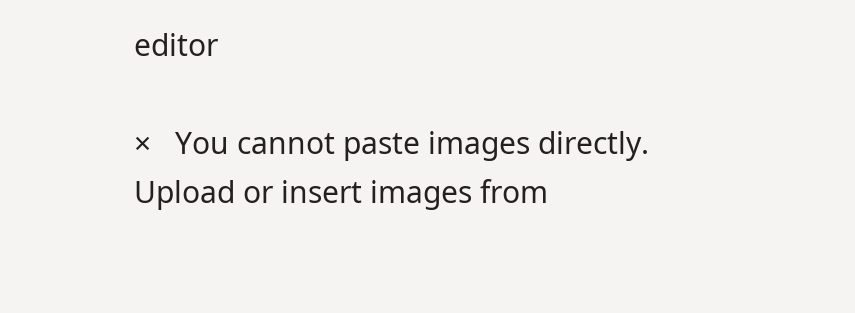editor

×   You cannot paste images directly. Upload or insert images from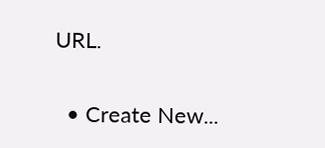URL.

  • Create New...